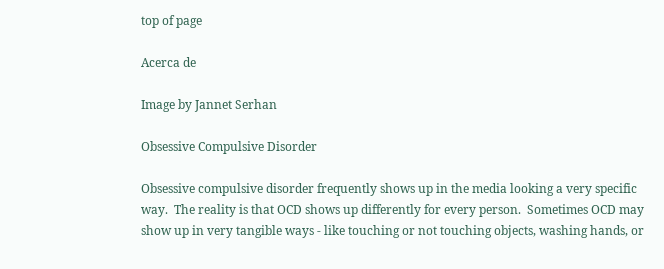top of page

Acerca de

Image by Jannet Serhan

Obsessive Compulsive Disorder

Obsessive compulsive disorder frequently shows up in the media looking a very specific way.  The reality is that OCD shows up differently for every person.  Sometimes OCD may show up in very tangible ways - like touching or not touching objects, washing hands, or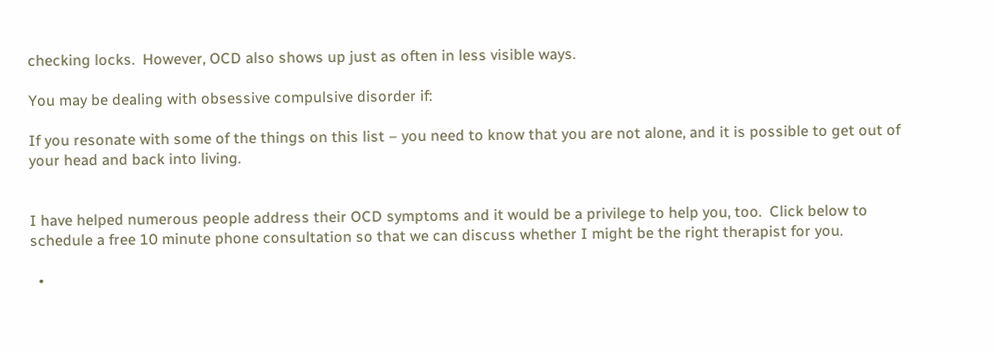checking locks.  However, OCD also shows up just as often in less visible ways.

You may be dealing with obsessive compulsive disorder if:

If you resonate with some of the things on this list – you need to know that you are not alone, and it is possible to get out of your head and back into living.


I have helped numerous people address their OCD symptoms and it would be a privilege to help you, too.  Click below to schedule a free 10 minute phone consultation so that we can discuss whether I might be the right therapist for you.

  •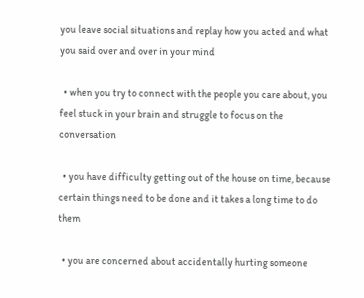you leave social situations and replay how you acted and what you said over and over in your mind

  • when you try to connect with the people you care about, you feel stuck in your brain and struggle to focus on the conversation

  • you have difficulty getting out of the house on time, because certain things need to be done and it takes a long time to do them

  • you are concerned about accidentally hurting someone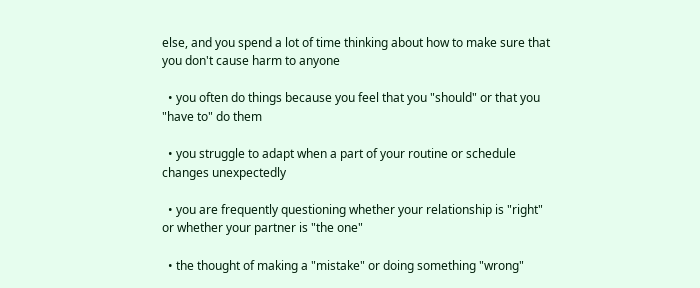else, and you spend a lot of time thinking about how to make sure that you don't cause harm to anyone

  • you often do things because you feel that you "should" or that you "have to" do them

  • you struggle to adapt when a part of your routine or schedule changes unexpectedly

  • you are frequently questioning whether your relationship is "right" or whether your partner is "the one"

  • the thought of making a "mistake" or doing something "wrong"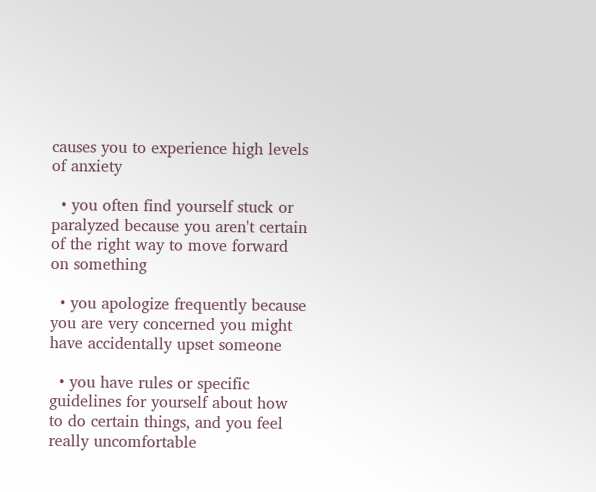causes you to experience high levels of anxiety

  • you often find yourself stuck or paralyzed because you aren't certain of the right way to move forward on something

  • you apologize frequently because you are very concerned you might have accidentally upset someone

  • you have rules or specific guidelines for yourself about how to do certain things, and you feel really uncomfortable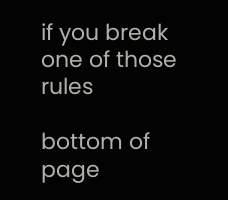if you break one of those rules

bottom of page